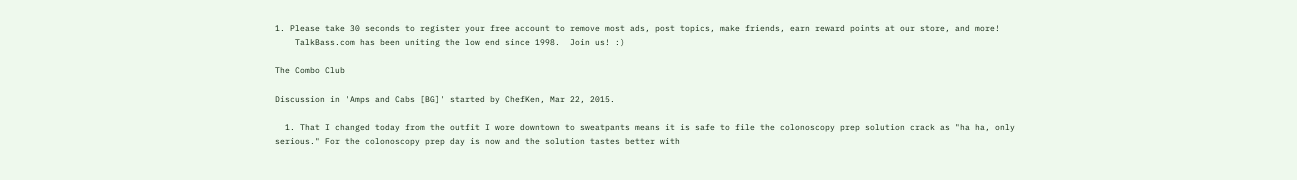1. Please take 30 seconds to register your free account to remove most ads, post topics, make friends, earn reward points at our store, and more!
    TalkBass.com has been uniting the low end since 1998.  Join us! :)

The Combo Club

Discussion in 'Amps and Cabs [BG]' started by ChefKen, Mar 22, 2015.

  1. That I changed today from the outfit I wore downtown to sweatpants means it is safe to file the colonoscopy prep solution crack as "ha ha, only serious." For the colonoscopy prep day is now and the solution tastes better with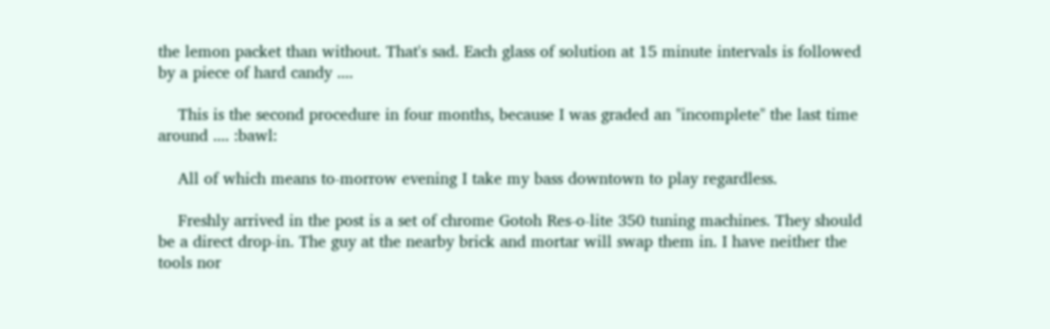the lemon packet than without. That's sad. Each glass of solution at 15 minute intervals is followed by a piece of hard candy ....

    This is the second procedure in four months, because I was graded an "incomplete" the last time around .... :bawl:

    All of which means to-morrow evening I take my bass downtown to play regardless.

    Freshly arrived in the post is a set of chrome Gotoh Res-o-lite 350 tuning machines. They should be a direct drop-in. The guy at the nearby brick and mortar will swap them in. I have neither the tools nor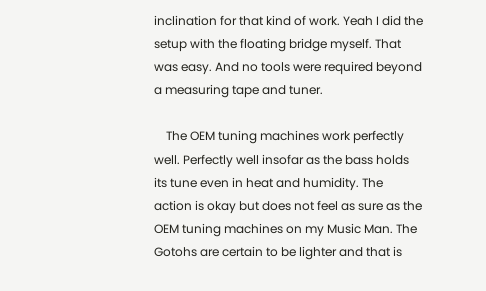inclination for that kind of work. Yeah I did the setup with the floating bridge myself. That was easy. And no tools were required beyond a measuring tape and tuner.

    The OEM tuning machines work perfectly well. Perfectly well insofar as the bass holds its tune even in heat and humidity. The action is okay but does not feel as sure as the OEM tuning machines on my Music Man. The Gotohs are certain to be lighter and that is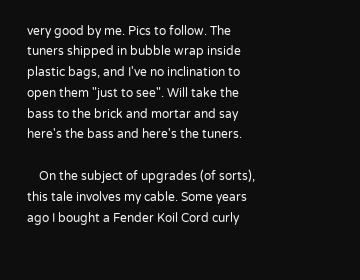very good by me. Pics to follow. The tuners shipped in bubble wrap inside plastic bags, and I've no inclination to open them "just to see". Will take the bass to the brick and mortar and say here's the bass and here's the tuners.

    On the subject of upgrades (of sorts), this tale involves my cable. Some years ago I bought a Fender Koil Cord curly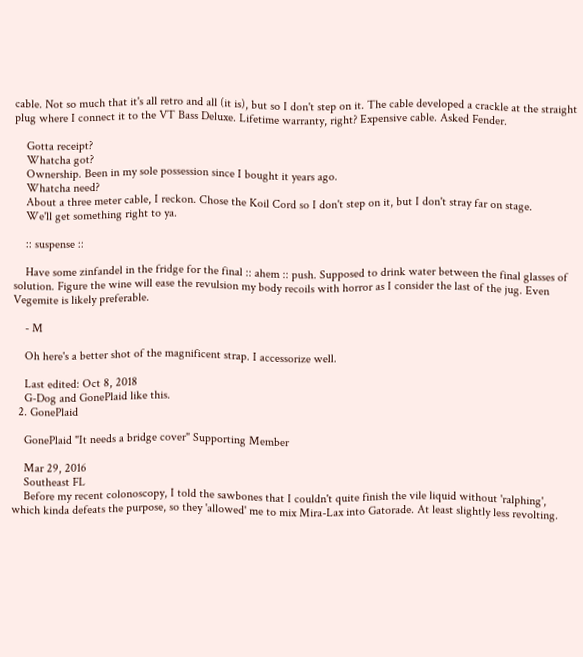cable. Not so much that it's all retro and all (it is), but so I don't step on it. The cable developed a crackle at the straight plug where I connect it to the VT Bass Deluxe. Lifetime warranty, right? Expensive cable. Asked Fender.

    Gotta receipt?
    Whatcha got?
    Ownership. Been in my sole possession since I bought it years ago.
    Whatcha need?
    About a three meter cable, I reckon. Chose the Koil Cord so I don't step on it, but I don't stray far on stage.
    We'll get something right to ya.

    :: suspense ::

    Have some zinfandel in the fridge for the final :: ahem :: push. Supposed to drink water between the final glasses of solution. Figure the wine will ease the revulsion my body recoils with horror as I consider the last of the jug. Even Vegemite is likely preferable.

    - M

    Oh here's a better shot of the magnificent strap. I accessorize well.

    Last edited: Oct 8, 2018
    G-Dog and GonePlaid like this.
  2. GonePlaid

    GonePlaid "It needs a bridge cover" Supporting Member

    Mar 29, 2016
    Southeast FL
    Before my recent colonoscopy, I told the sawbones that I couldn't quite finish the vile liquid without 'ralphing', which kinda defeats the purpose, so they 'allowed' me to mix Mira-Lax into Gatorade. At least slightly less revolting.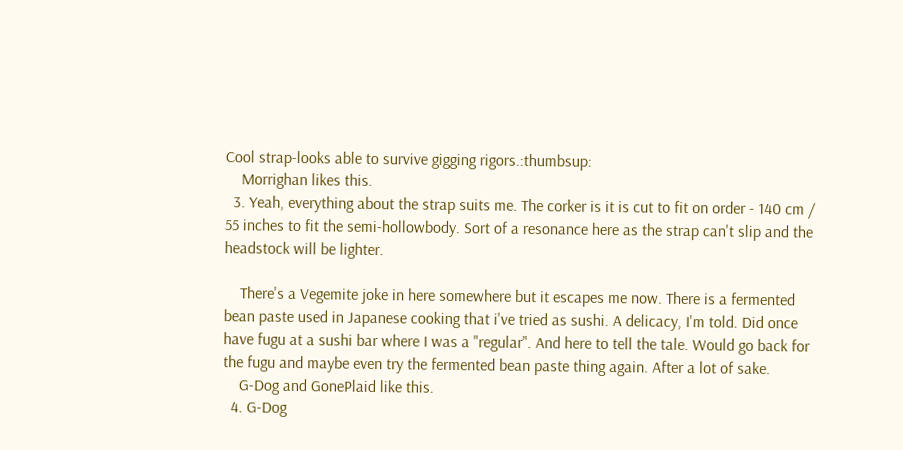Cool strap-looks able to survive gigging rigors.:thumbsup:
    Morrighan likes this.
  3. Yeah, everything about the strap suits me. The corker is it is cut to fit on order - 140 cm / 55 inches to fit the semi-hollowbody. Sort of a resonance here as the strap can't slip and the headstock will be lighter.

    There's a Vegemite joke in here somewhere but it escapes me now. There is a fermented bean paste used in Japanese cooking that i've tried as sushi. A delicacy, I'm told. Did once have fugu at a sushi bar where I was a "regular". And here to tell the tale. Would go back for the fugu and maybe even try the fermented bean paste thing again. After a lot of sake.
    G-Dog and GonePlaid like this.
  4. G-Dog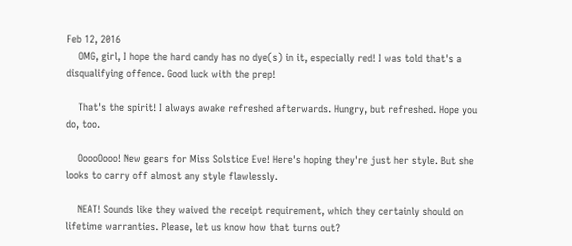Feb 12, 2016
    OMG, girl, I hope the hard candy has no dye(s) in it, especially red! I was told that's a disqualifying offence. Good luck with the prep!

    That's the spirit! I always awake refreshed afterwards. Hungry, but refreshed. Hope you do, too.

    OoooOooo! New gears for Miss Solstice Eve! Here's hoping they're just her style. But she looks to carry off almost any style flawlessly.

    NEAT! Sounds like they waived the receipt requirement, which they certainly should on lifetime warranties. Please, let us know how that turns out?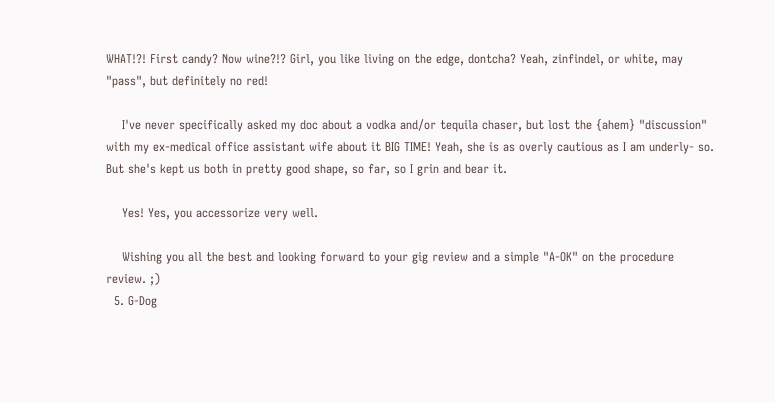WHAT!?! First candy? Now wine?!? Girl, you like living on the edge, dontcha? Yeah, zinfindel, or white, may "pass", but definitely no red!

    I've never specifically asked my doc about a vodka and/or tequila chaser, but lost the {ahem} "discussion" with my ex-medical office assistant wife about it BIG TIME! Yeah, she is as overly cautious as I am underly- so. But she's kept us both in pretty good shape, so far, so I grin and bear it.

    Yes! Yes, you accessorize very well.

    Wishing you all the best and looking forward to your gig review and a simple "A-OK" on the procedure review. ;)
  5. G-Dog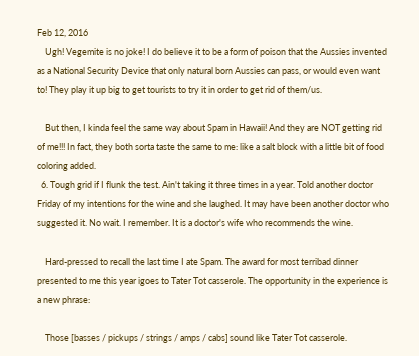Feb 12, 2016
    Ugh! Vegemite is no joke! I do believe it to be a form of poison that the Aussies invented as a National Security Device that only natural born Aussies can pass, or would even want to! They play it up big to get tourists to try it in order to get rid of them/us.

    But then, I kinda feel the same way about Spam in Hawaii! And they are NOT getting rid of me!!! In fact, they both sorta taste the same to me: like a salt block with a little bit of food coloring added.
  6. Tough grid if I flunk the test. Ain't taking it three times in a year. Told another doctor Friday of my intentions for the wine and she laughed. It may have been another doctor who suggested it. No wait. I remember. It is a doctor's wife who recommends the wine.

    Hard-pressed to recall the last time I ate Spam. The award for most terribad dinner presented to me this year igoes to Tater Tot casserole. The opportunity in the experience is a new phrase:

    Those [basses / pickups / strings / amps / cabs] sound like Tater Tot casserole.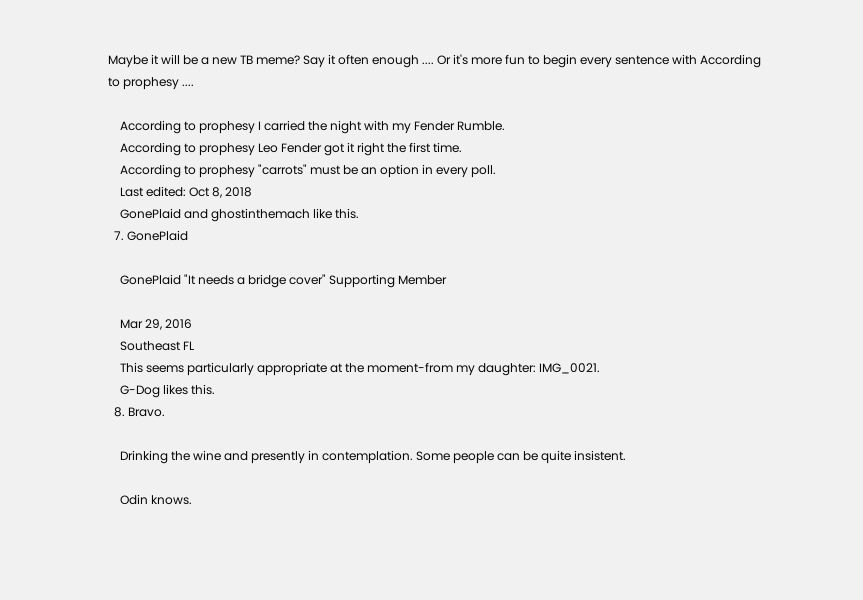Maybe it will be a new TB meme? Say it often enough .... Or it's more fun to begin every sentence with According to prophesy ....

    According to prophesy I carried the night with my Fender Rumble.
    According to prophesy Leo Fender got it right the first time.
    According to prophesy "carrots" must be an option in every poll.
    Last edited: Oct 8, 2018
    GonePlaid and ghostinthemach like this.
  7. GonePlaid

    GonePlaid "It needs a bridge cover" Supporting Member

    Mar 29, 2016
    Southeast FL
    This seems particularly appropriate at the moment-from my daughter: IMG_0021.
    G-Dog likes this.
  8. Bravo.

    Drinking the wine and presently in contemplation. Some people can be quite insistent.

    Odin knows.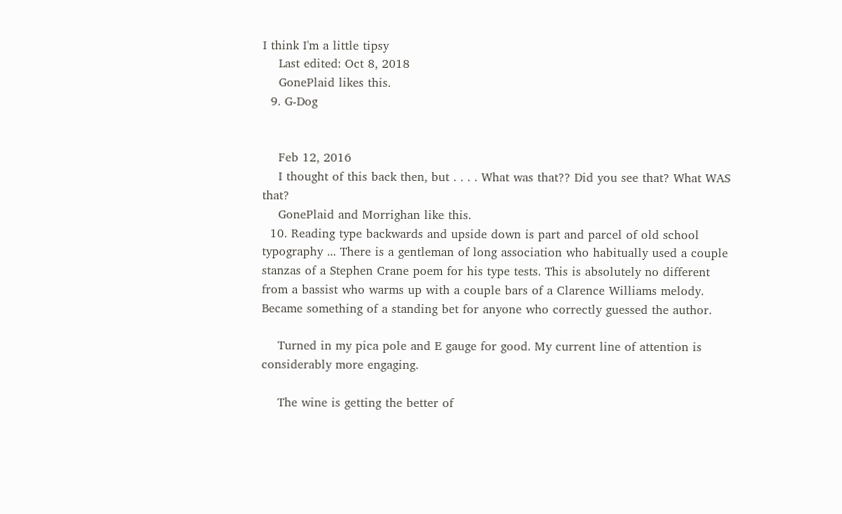I think I'm a little tipsy
    Last edited: Oct 8, 2018
    GonePlaid likes this.
  9. G-Dog


    Feb 12, 2016
    I thought of this back then, but . . . . What was that?? Did you see that? What WAS that?
    GonePlaid and Morrighan like this.
  10. Reading type backwards and upside down is part and parcel of old school typography ... There is a gentleman of long association who habitually used a couple stanzas of a Stephen Crane poem for his type tests. This is absolutely no different from a bassist who warms up with a couple bars of a Clarence Williams melody. Became something of a standing bet for anyone who correctly guessed the author.

    Turned in my pica pole and E gauge for good. My current line of attention is considerably more engaging.

    The wine is getting the better of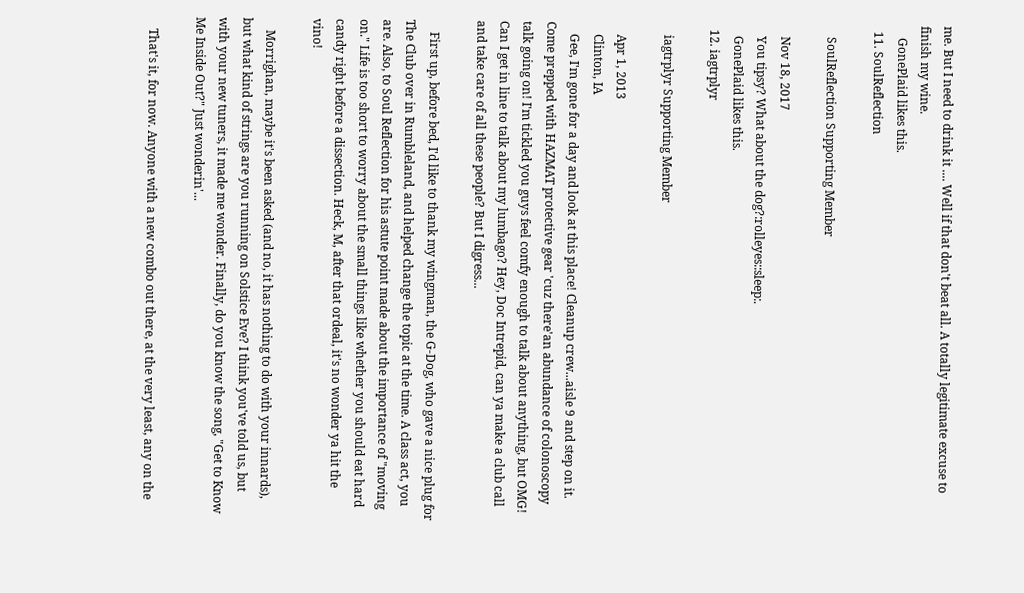me. But I need to drink it .... Well if that don't beat all. A totally legitimate excuse to finish my wine.
    GonePlaid likes this.
  11. SoulReflection

    SoulReflection Supporting Member

    Nov 18, 2017
    You tipsy? What about the dog?:rolleyes::sleep:.
    GonePlaid likes this.
  12. iagtrplyr

    iagtrplyr Supporting Member

    Apr 1, 2013
    Clinton, IA
    Gee, I'm gone for a day and look at this place! Cleanup crew...aisle 9 and step on it. Come prepped with HAZMAT protective gear 'cuz there'an abundance of colonoscopy talk going on! I'm tickled you guys feel comfy enough to talk about anything, but OMG! Can I get in line to talk about my lumbago? Hey, Doc Intrepid, can ya make a club call and take care of all these people? But I digress...

    First up, before bed, I'd like to thank my wingman, the G-Dog, who gave a nice plug for The Club over in Rumbleland, and helped change the topic at the time. A class act, you are. Also, to Soul Reflection for his astute point made about the importance of "moving on." Life is too short to worry about the small things like whether you should eat hard candy right before a dissection. Heck, M, after that ordeal, it's no wonder ya hit the vino!

    Morrighan, maybe it's been asked (and no, it has nothing to do with your innards), but what kind of strings are you running on Solstice Eve? I think you've told us, but with your new tuners, it made me wonder. Finally, do you know the song, "Get to Know Me Inside Out?" Just wonderin'...

    That's it, for now. Anyone with a new combo out there, at the very least, any on the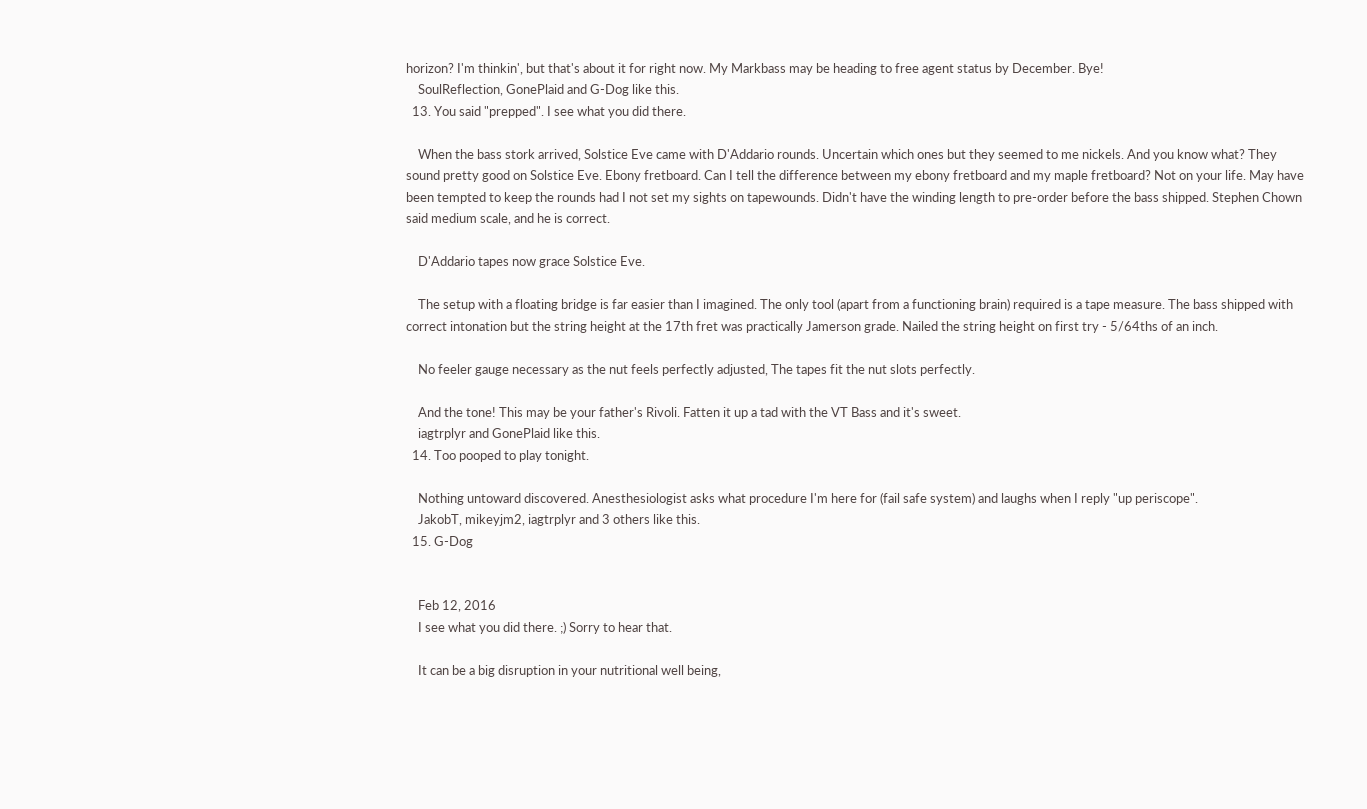horizon? I'm thinkin', but that's about it for right now. My Markbass may be heading to free agent status by December. Bye!
    SoulReflection, GonePlaid and G-Dog like this.
  13. You said "prepped". I see what you did there.

    When the bass stork arrived, Solstice Eve came with D'Addario rounds. Uncertain which ones but they seemed to me nickels. And you know what? They sound pretty good on Solstice Eve. Ebony fretboard. Can I tell the difference between my ebony fretboard and my maple fretboard? Not on your life. May have been tempted to keep the rounds had I not set my sights on tapewounds. Didn't have the winding length to pre-order before the bass shipped. Stephen Chown said medium scale, and he is correct.

    D'Addario tapes now grace Solstice Eve.

    The setup with a floating bridge is far easier than I imagined. The only tool (apart from a functioning brain) required is a tape measure. The bass shipped with correct intonation but the string height at the 17th fret was practically Jamerson grade. Nailed the string height on first try - 5/64ths of an inch.

    No feeler gauge necessary as the nut feels perfectly adjusted, The tapes fit the nut slots perfectly.

    And the tone! This may be your father's Rivoli. Fatten it up a tad with the VT Bass and it's sweet.
    iagtrplyr and GonePlaid like this.
  14. Too pooped to play tonight.

    Nothing untoward discovered. Anesthesiologist asks what procedure I'm here for (fail safe system) and laughs when I reply "up periscope".
    JakobT, mikeyjm2, iagtrplyr and 3 others like this.
  15. G-Dog


    Feb 12, 2016
    I see what you did there. ;) Sorry to hear that.

    It can be a big disruption in your nutritional well being,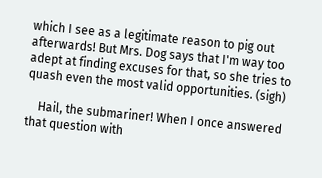which I see as a legitimate reason to pig out afterwards! But Mrs. Dog says that I'm way too adept at finding excuses for that, so she tries to quash even the most valid opportunities. (sigh)

    Hail, the submariner! When I once answered that question with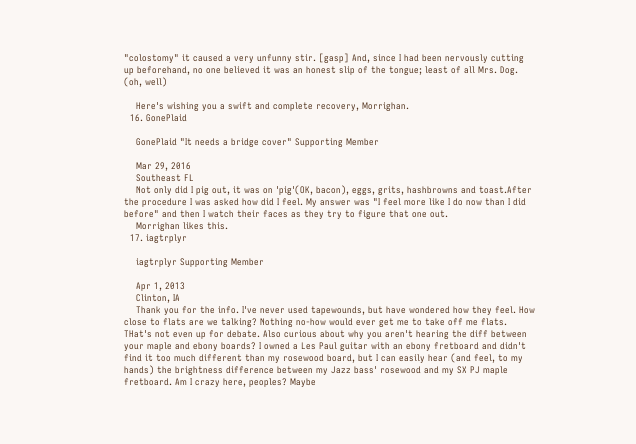"colostomy" it caused a very unfunny stir. [gasp] And, since I had been nervously cutting up beforehand, no one believed it was an honest slip of the tongue; least of all Mrs. Dog. (oh, well)

    Here's wishing you a swift and complete recovery, Morrighan.
  16. GonePlaid

    GonePlaid "It needs a bridge cover" Supporting Member

    Mar 29, 2016
    Southeast FL
    Not only did I pig out, it was on 'pig'(OK, bacon), eggs, grits, hashbrowns and toast.After the procedure I was asked how did I feel. My answer was "I feel more like I do now than I did before" and then I watch their faces as they try to figure that one out.
    Morrighan likes this.
  17. iagtrplyr

    iagtrplyr Supporting Member

    Apr 1, 2013
    Clinton, IA
    Thank you for the info. I've never used tapewounds, but have wondered how they feel. How close to flats are we talking? Nothing no-how would ever get me to take off me flats. THat's not even up for debate. Also curious about why you aren't hearing the diff between your maple and ebony boards? I owned a Les Paul guitar with an ebony fretboard and didn't find it too much different than my rosewood board, but I can easily hear (and feel, to my hands) the brightness difference between my Jazz bass' rosewood and my SX PJ maple fretboard. Am I crazy here, peoples? Maybe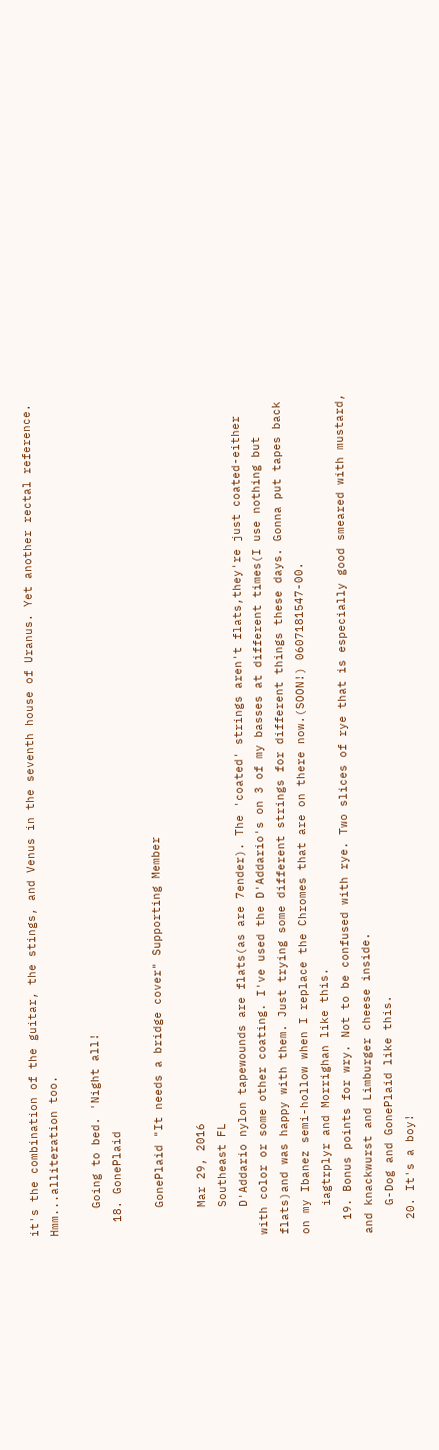it's the combination of the guitar, the stings, and Venus in the seventh house of Uranus. Yet another rectal reference. Hmm...alliteration too.

    Going to bed. 'Night all!
  18. GonePlaid

    GonePlaid "It needs a bridge cover" Supporting Member

    Mar 29, 2016
    Southeast FL
    D'Addario nylon tapewounds are flats(as are 7ender). The 'coated' strings aren't flats,they're just coated-either with color or some other coating. I've used the D'Addario's on 3 of my basses at different times(I use nothing but flats)and was happy with them. Just trying some different strings for different things these days. Gonna put tapes back on my Ibanez semi-hollow when I replace the Chromes that are on there now.(SOON!) 0607181547-00.
    iagtrplyr and Morrighan like this.
  19. Bonus points for wry. Not to be confused with rye. Two slices of rye that is especially good smeared with mustard, and knackwurst and Limburger cheese inside.
    G-Dog and GonePlaid like this.
  20. It's a boy!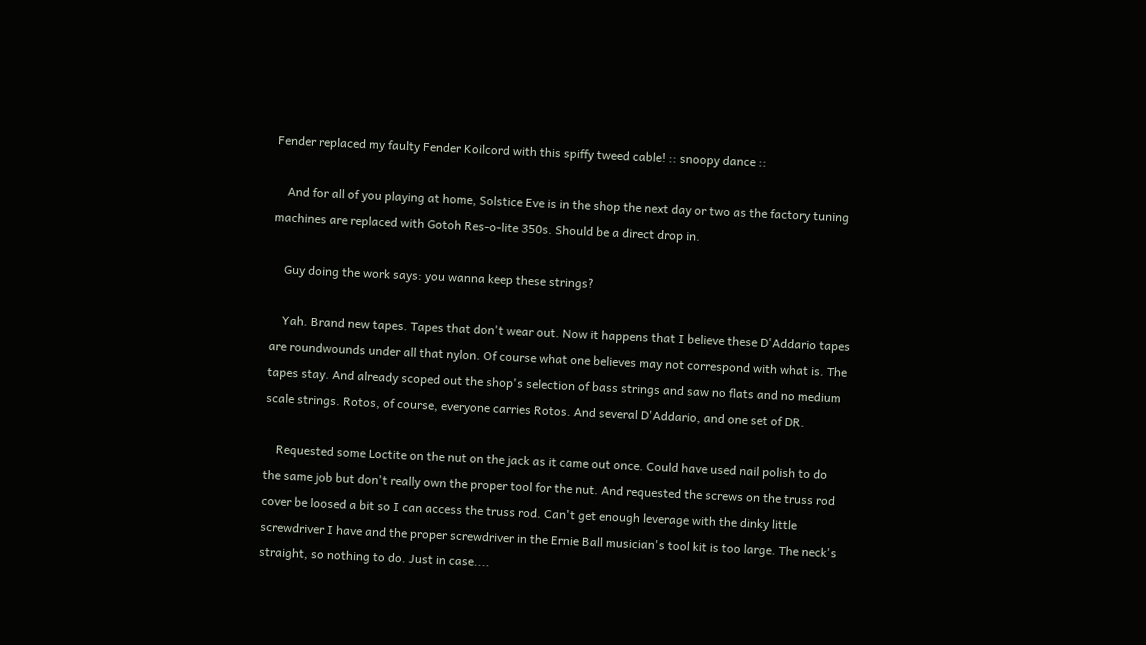Fender replaced my faulty Fender Koilcord with this spiffy tweed cable! :: snoopy dance ::

    And for all of you playing at home, Solstice Eve is in the shop the next day or two as the factory tuning machines are replaced with Gotoh Res-o-lite 350s. Should be a direct drop in.

    Guy doing the work says: you wanna keep these strings?

    Yah. Brand new tapes. Tapes that don't wear out. Now it happens that I believe these D'Addario tapes are roundwounds under all that nylon. Of course what one believes may not correspond with what is. The tapes stay. And already scoped out the shop's selection of bass strings and saw no flats and no medium scale strings. Rotos, of course, everyone carries Rotos. And several D'Addario, and one set of DR.

    Requested some Loctite on the nut on the jack as it came out once. Could have used nail polish to do the same job but don't really own the proper tool for the nut. And requested the screws on the truss rod cover be loosed a bit so I can access the truss rod. Can't get enough leverage with the dinky little screwdriver I have and the proper screwdriver in the Ernie Ball musician's tool kit is too large. The neck's straight, so nothing to do. Just in case....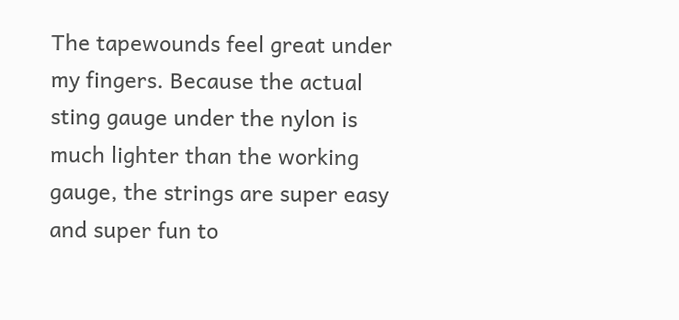The tapewounds feel great under my fingers. Because the actual sting gauge under the nylon is much lighter than the working gauge, the strings are super easy and super fun to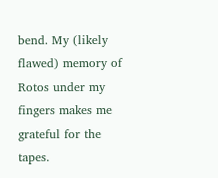bend. My (likely flawed) memory of Rotos under my fingers makes me grateful for the tapes.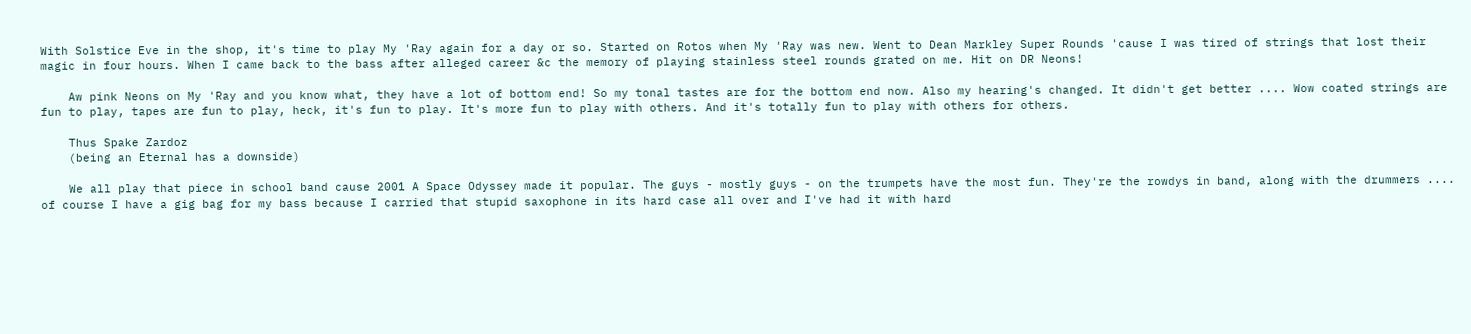With Solstice Eve in the shop, it's time to play My 'Ray again for a day or so. Started on Rotos when My 'Ray was new. Went to Dean Markley Super Rounds 'cause I was tired of strings that lost their magic in four hours. When I came back to the bass after alleged career &c the memory of playing stainless steel rounds grated on me. Hit on DR Neons!

    Aw pink Neons on My 'Ray and you know what, they have a lot of bottom end! So my tonal tastes are for the bottom end now. Also my hearing's changed. It didn't get better .... Wow coated strings are fun to play, tapes are fun to play, heck, it's fun to play. It's more fun to play with others. And it's totally fun to play with others for others.

    Thus Spake Zardoz
    (being an Eternal has a downside)

    We all play that piece in school band cause 2001 A Space Odyssey made it popular. The guys - mostly guys - on the trumpets have the most fun. They're the rowdys in band, along with the drummers .... of course I have a gig bag for my bass because I carried that stupid saxophone in its hard case all over and I've had it with hard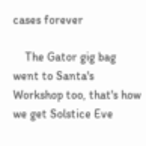cases forever

    The Gator gig bag went to Santa's Workshop too, that's how we get Solstice Eve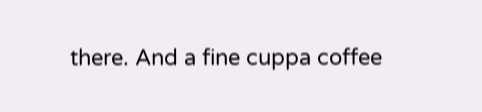there. And a fine cuppa coffee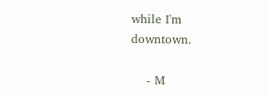while I'm downtown.

    - M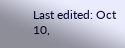Last edited: Oct 10,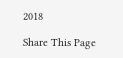2018

Share This Page